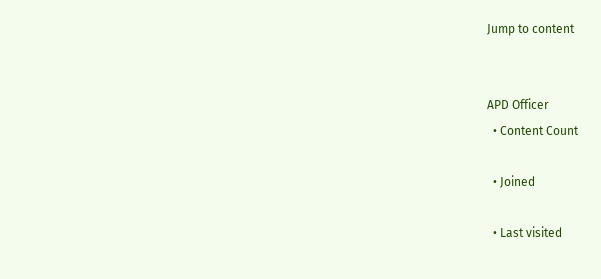Jump to content


APD Officer
  • Content Count

  • Joined

  • Last visited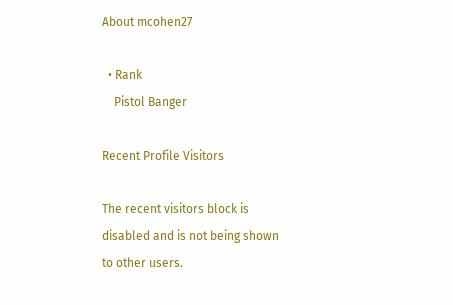About mcohen27

  • Rank
    Pistol Banger

Recent Profile Visitors

The recent visitors block is disabled and is not being shown to other users.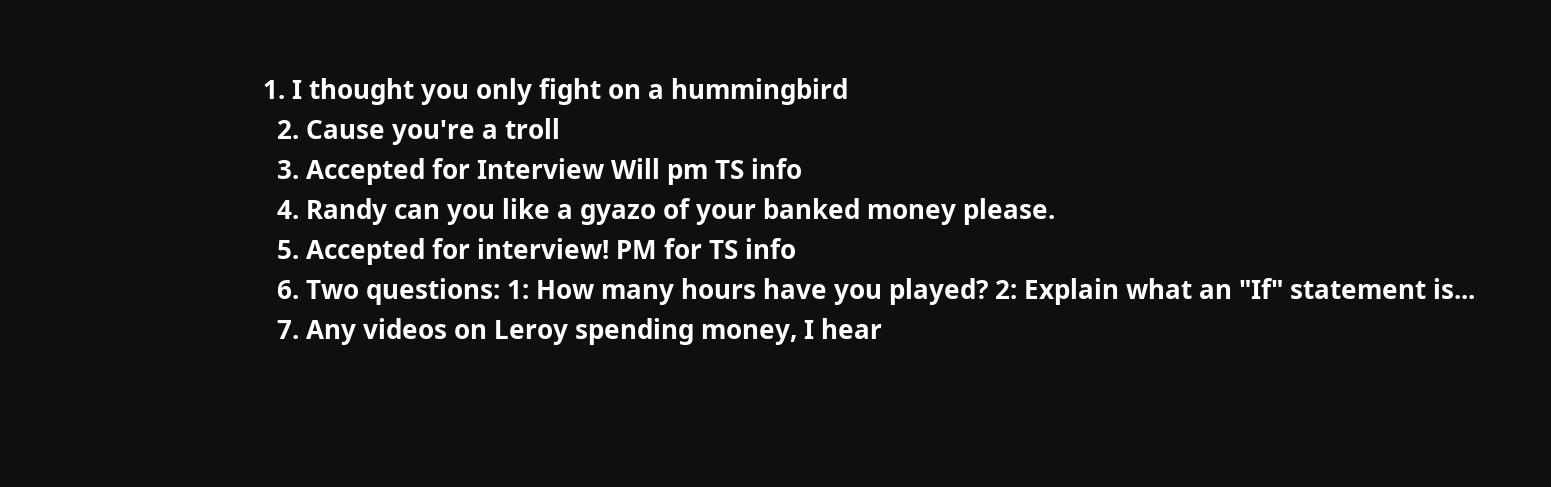1. I thought you only fight on a hummingbird
  2. Cause you're a troll
  3. Accepted for Interview Will pm TS info
  4. Randy can you like a gyazo of your banked money please.
  5. Accepted for interview! PM for TS info
  6. Two questions: 1: How many hours have you played? 2: Explain what an "If" statement is...
  7. Any videos on Leroy spending money, I hear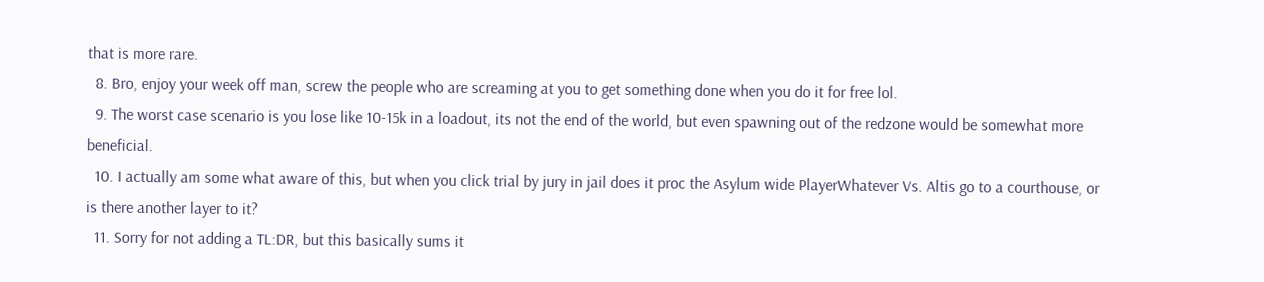that is more rare.
  8. Bro, enjoy your week off man, screw the people who are screaming at you to get something done when you do it for free lol.
  9. The worst case scenario is you lose like 10-15k in a loadout, its not the end of the world, but even spawning out of the redzone would be somewhat more beneficial.
  10. I actually am some what aware of this, but when you click trial by jury in jail does it proc the Asylum wide PlayerWhatever Vs. Altis go to a courthouse, or is there another layer to it?
  11. Sorry for not adding a TL:DR, but this basically sums it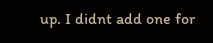up. I didnt add one for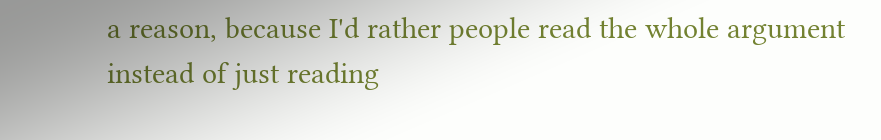a reason, because I'd rather people read the whole argument instead of just reading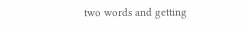two words and getting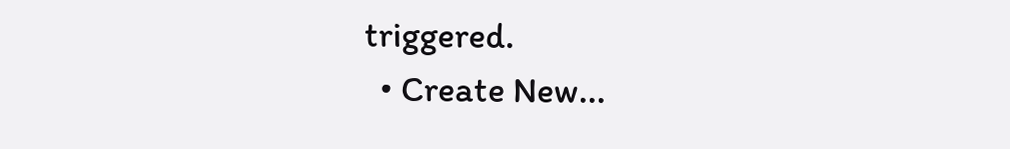triggered.
  • Create New...